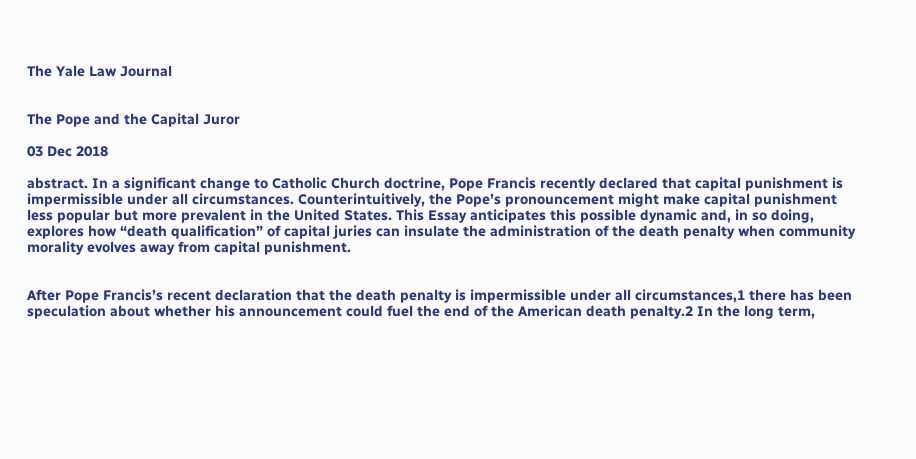The Yale Law Journal


The Pope and the Capital Juror

03 Dec 2018

abstract. In a significant change to Catholic Church doctrine, Pope Francis recently declared that capital punishment is impermissible under all circumstances. Counterintuitively, the Pope’s pronouncement might make capital punishment less popular but more prevalent in the United States. This Essay anticipates this possible dynamic and, in so doing, explores how “death qualification” of capital juries can insulate the administration of the death penalty when community morality evolves away from capital punishment.


After Pope Francis’s recent declaration that the death penalty is impermissible under all circumstances,1 there has been speculation about whether his announcement could fuel the end of the American death penalty.2 In the long term,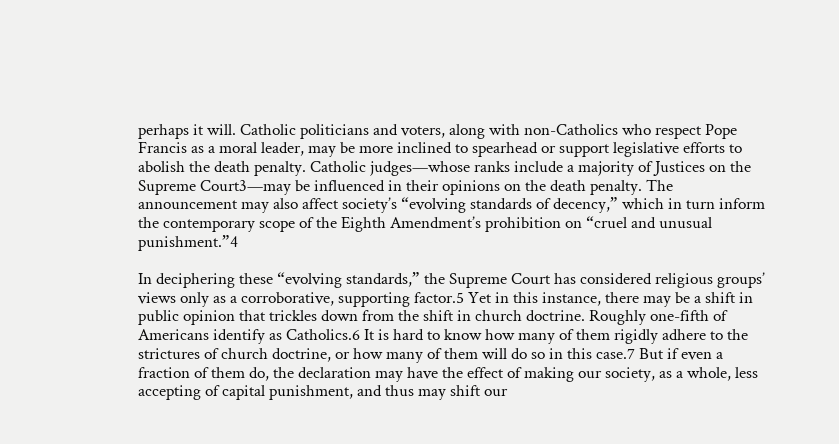perhaps it will. Catholic politicians and voters, along with non-Catholics who respect Pope Francis as a moral leader, may be more inclined to spearhead or support legislative efforts to abolish the death penalty. Catholic judges—whose ranks include a majority of Justices on the Supreme Court3—may be influenced in their opinions on the death penalty. The announcement may also affect society’s “evolving standards of decency,” which in turn inform the contemporary scope of the Eighth Amendment’s prohibition on “cruel and unusual punishment.”4

In deciphering these “evolving standards,” the Supreme Court has considered religious groups’ views only as a corroborative, supporting factor.5 Yet in this instance, there may be a shift in public opinion that trickles down from the shift in church doctrine. Roughly one-fifth of Americans identify as Catholics.6 It is hard to know how many of them rigidly adhere to the strictures of church doctrine, or how many of them will do so in this case.7 But if even a fraction of them do, the declaration may have the effect of making our society, as a whole, less accepting of capital punishment, and thus may shift our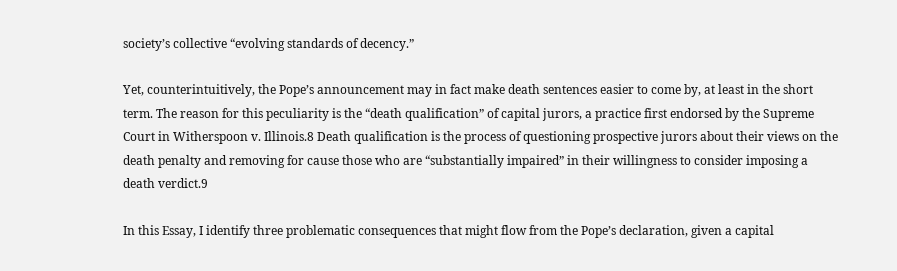society’s collective “evolving standards of decency.”

Yet, counterintuitively, the Pope’s announcement may in fact make death sentences easier to come by, at least in the short term. The reason for this peculiarity is the “death qualification” of capital jurors, a practice first endorsed by the Supreme Court in Witherspoon v. Illinois.8 Death qualification is the process of questioning prospective jurors about their views on the death penalty and removing for cause those who are “substantially impaired” in their willingness to consider imposing a death verdict.9

In this Essay, I identify three problematic consequences that might flow from the Pope’s declaration, given a capital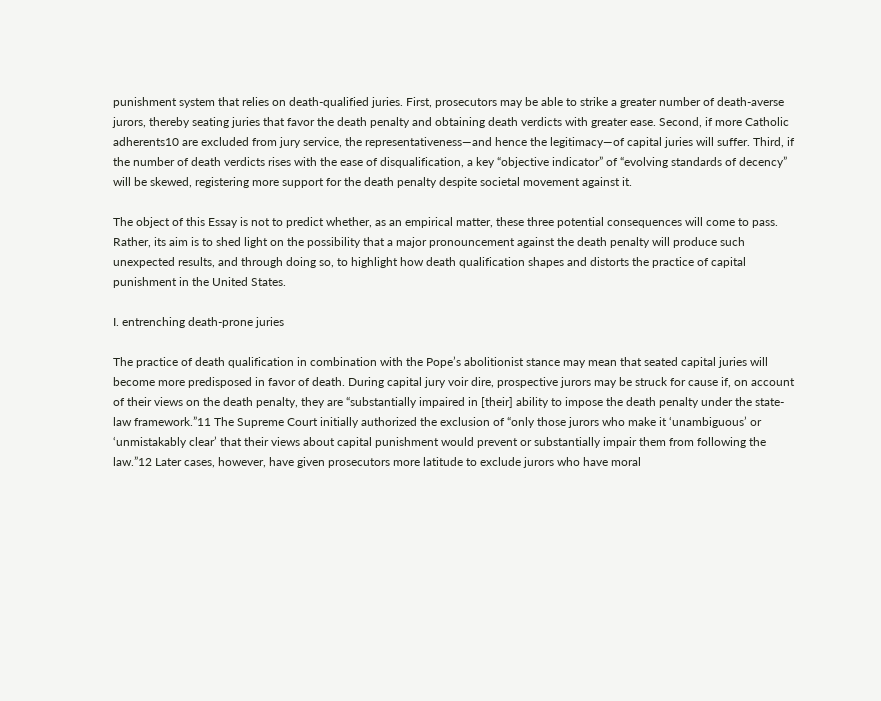punishment system that relies on death-qualified juries. First, prosecutors may be able to strike a greater number of death-averse jurors, thereby seating juries that favor the death penalty and obtaining death verdicts with greater ease. Second, if more Catholic adherents10 are excluded from jury service, the representativeness—and hence the legitimacy—of capital juries will suffer. Third, if the number of death verdicts rises with the ease of disqualification, a key “objective indicator” of “evolving standards of decency” will be skewed, registering more support for the death penalty despite societal movement against it.

The object of this Essay is not to predict whether, as an empirical matter, these three potential consequences will come to pass. Rather, its aim is to shed light on the possibility that a major pronouncement against the death penalty will produce such unexpected results, and through doing so, to highlight how death qualification shapes and distorts the practice of capital punishment in the United States.

I. entrenching death-prone juries

The practice of death qualification in combination with the Pope’s abolitionist stance may mean that seated capital juries will become more predisposed in favor of death. During capital jury voir dire, prospective jurors may be struck for cause if, on account of their views on the death penalty, they are “substantially impaired in [their] ability to impose the death penalty under the state-law framework.”11 The Supreme Court initially authorized the exclusion of “only those jurors who make it ‘unambiguous’ or ‘unmistakably clear’ that their views about capital punishment would prevent or substantially impair them from following the law.”12 Later cases, however, have given prosecutors more latitude to exclude jurors who have moral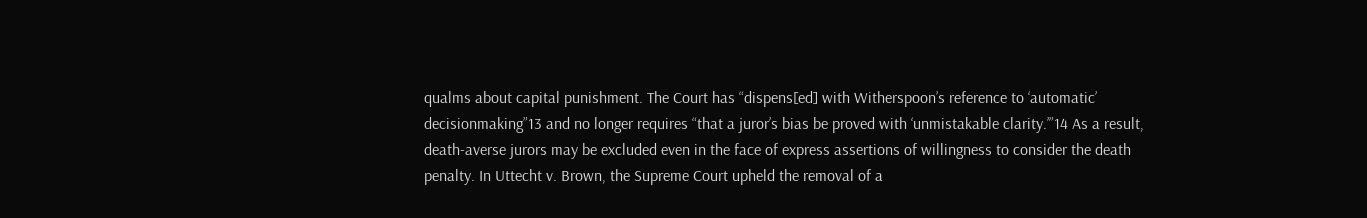qualms about capital punishment. The Court has “dispens[ed] with Witherspoon’s reference to ‘automatic’ decisionmaking”13 and no longer requires “that a juror’s bias be proved with ‘unmistakable clarity.’”14 As a result, death-averse jurors may be excluded even in the face of express assertions of willingness to consider the death penalty. In Uttecht v. Brown, the Supreme Court upheld the removal of a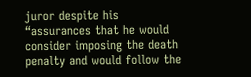juror despite his “assurances that he would consider imposing the death penalty and would follow the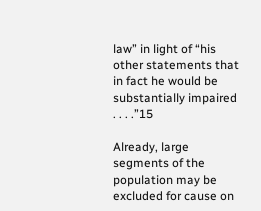law” in light of “his other statements that in fact he would be substantially impaired . . . .”15

Already, large segments of the population may be excluded for cause on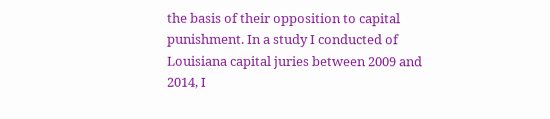the basis of their opposition to capital punishment. In a study I conducted of Louisiana capital juries between 2009 and 2014, I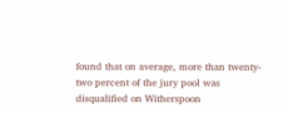found that on average, more than twenty-two percent of the jury pool was disqualified on Witherspoon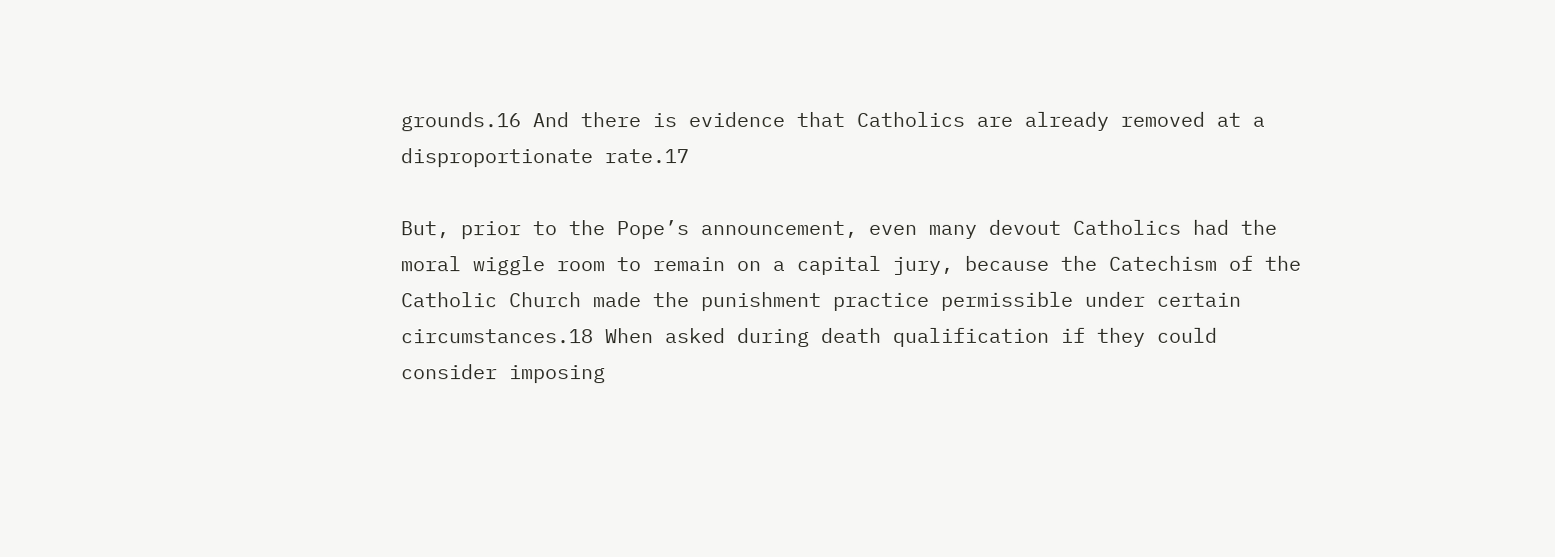grounds.16 And there is evidence that Catholics are already removed at a disproportionate rate.17

But, prior to the Pope’s announcement, even many devout Catholics had the moral wiggle room to remain on a capital jury, because the Catechism of the Catholic Church made the punishment practice permissible under certain circumstances.18 When asked during death qualification if they could consider imposing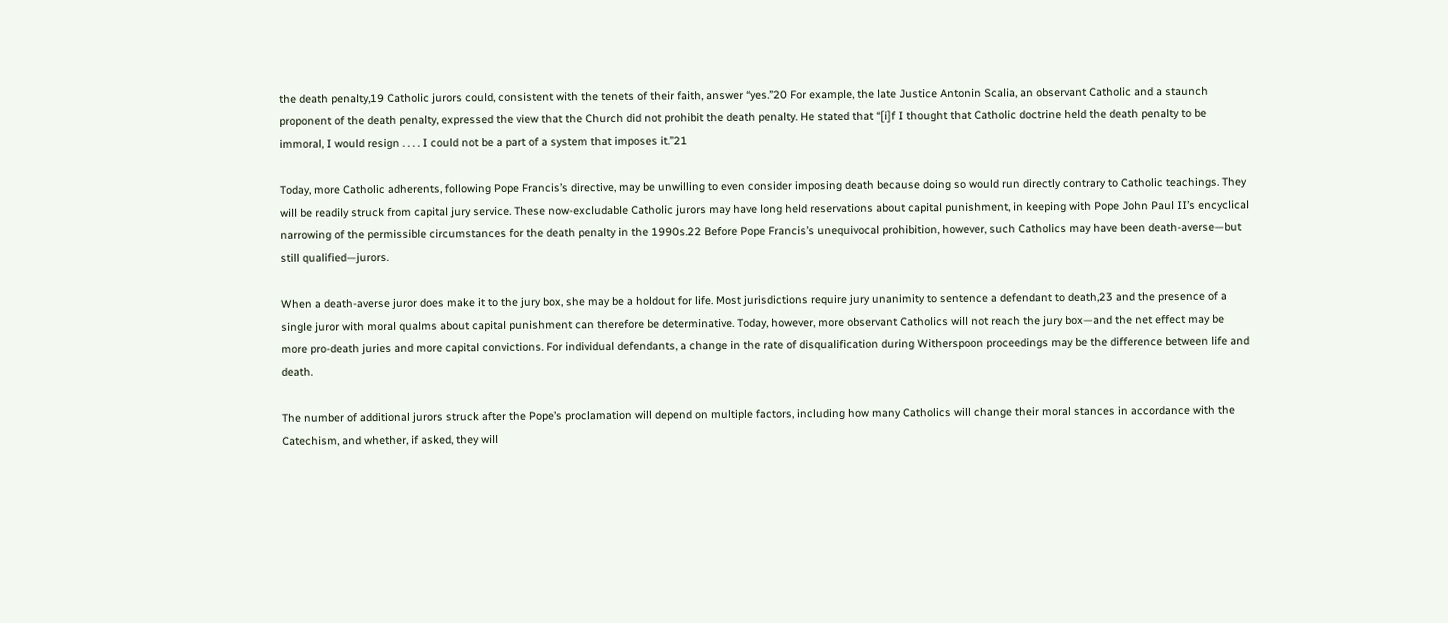the death penalty,19 Catholic jurors could, consistent with the tenets of their faith, answer “yes.”20 For example, the late Justice Antonin Scalia, an observant Catholic and a staunch proponent of the death penalty, expressed the view that the Church did not prohibit the death penalty. He stated that “[i]f I thought that Catholic doctrine held the death penalty to be immoral, I would resign . . . . I could not be a part of a system that imposes it.”21

Today, more Catholic adherents, following Pope Francis’s directive, may be unwilling to even consider imposing death because doing so would run directly contrary to Catholic teachings. They will be readily struck from capital jury service. These now-excludable Catholic jurors may have long held reservations about capital punishment, in keeping with Pope John Paul II’s encyclical narrowing of the permissible circumstances for the death penalty in the 1990s.22 Before Pope Francis’s unequivocal prohibition, however, such Catholics may have been death-averse—but still qualified—jurors.

When a death-averse juror does make it to the jury box, she may be a holdout for life. Most jurisdictions require jury unanimity to sentence a defendant to death,23 and the presence of a single juror with moral qualms about capital punishment can therefore be determinative. Today, however, more observant Catholics will not reach the jury box—and the net effect may be more pro-death juries and more capital convictions. For individual defendants, a change in the rate of disqualification during Witherspoon proceedings may be the difference between life and death.

The number of additional jurors struck after the Pope’s proclamation will depend on multiple factors, including how many Catholics will change their moral stances in accordance with the Catechism, and whether, if asked, they will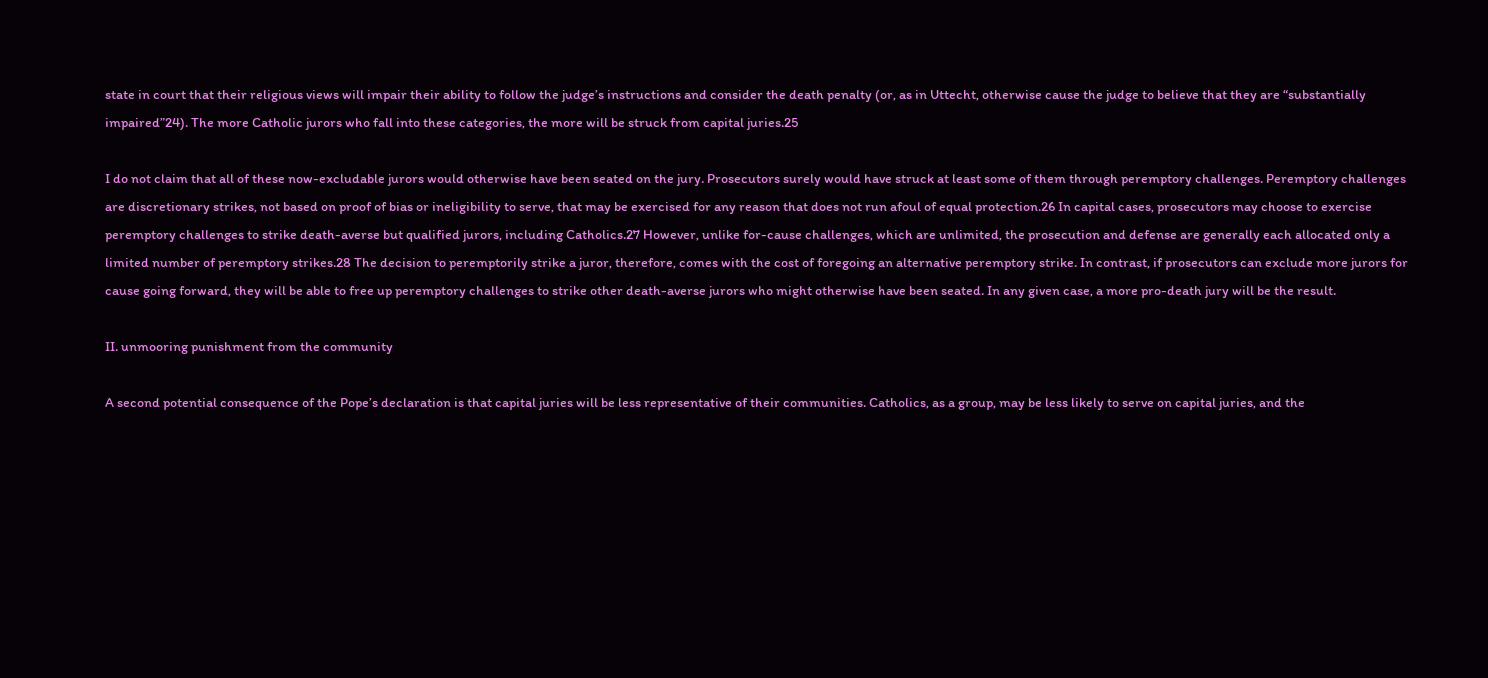state in court that their religious views will impair their ability to follow the judge’s instructions and consider the death penalty (or, as in Uttecht, otherwise cause the judge to believe that they are “substantially impaired”24). The more Catholic jurors who fall into these categories, the more will be struck from capital juries.25

I do not claim that all of these now-excludable jurors would otherwise have been seated on the jury. Prosecutors surely would have struck at least some of them through peremptory challenges. Peremptory challenges are discretionary strikes, not based on proof of bias or ineligibility to serve, that may be exercised for any reason that does not run afoul of equal protection.26 In capital cases, prosecutors may choose to exercise peremptory challenges to strike death-averse but qualified jurors, including Catholics.27 However, unlike for-cause challenges, which are unlimited, the prosecution and defense are generally each allocated only a limited number of peremptory strikes.28 The decision to peremptorily strike a juror, therefore, comes with the cost of foregoing an alternative peremptory strike. In contrast, if prosecutors can exclude more jurors for cause going forward, they will be able to free up peremptory challenges to strike other death-averse jurors who might otherwise have been seated. In any given case, a more pro-death jury will be the result.

II. unmooring punishment from the community

A second potential consequence of the Pope’s declaration is that capital juries will be less representative of their communities. Catholics, as a group, may be less likely to serve on capital juries, and the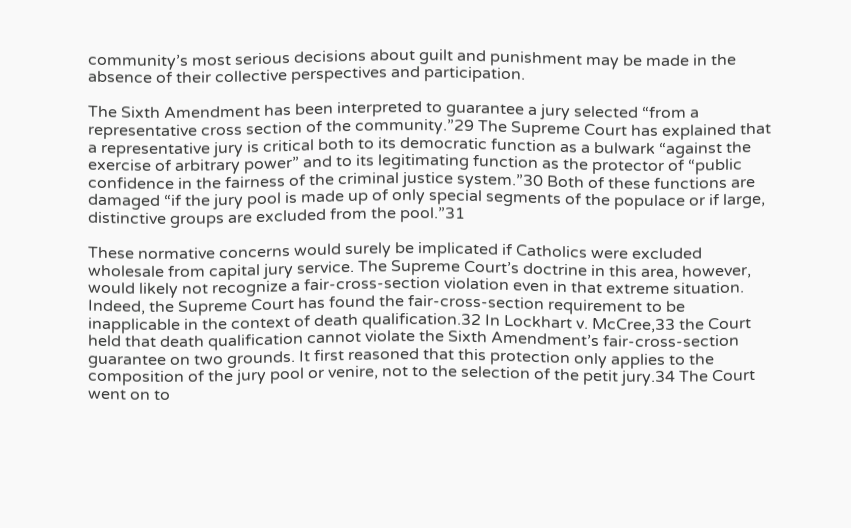community’s most serious decisions about guilt and punishment may be made in the absence of their collective perspectives and participation.

The Sixth Amendment has been interpreted to guarantee a jury selected “from a representative cross section of the community.”29 The Supreme Court has explained that a representative jury is critical both to its democratic function as a bulwark “against the exercise of arbitrary power” and to its legitimating function as the protector of “public confidence in the fairness of the criminal justice system.”30 Both of these functions are damaged “if the jury pool is made up of only special segments of the populace or if large, distinctive groups are excluded from the pool.”31

These normative concerns would surely be implicated if Catholics were excluded wholesale from capital jury service. The Supreme Court’s doctrine in this area, however, would likely not recognize a fair-cross-section violation even in that extreme situation. Indeed, the Supreme Court has found the fair-cross-section requirement to be inapplicable in the context of death qualification.32 In Lockhart v. McCree,33 the Court held that death qualification cannot violate the Sixth Amendment’s fair-cross-section guarantee on two grounds. It first reasoned that this protection only applies to the composition of the jury pool or venire, not to the selection of the petit jury.34 The Court went on to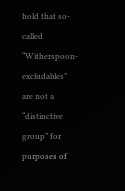hold that so-called “Witherspoon-excludables” are not a “distinctive group” for purposes of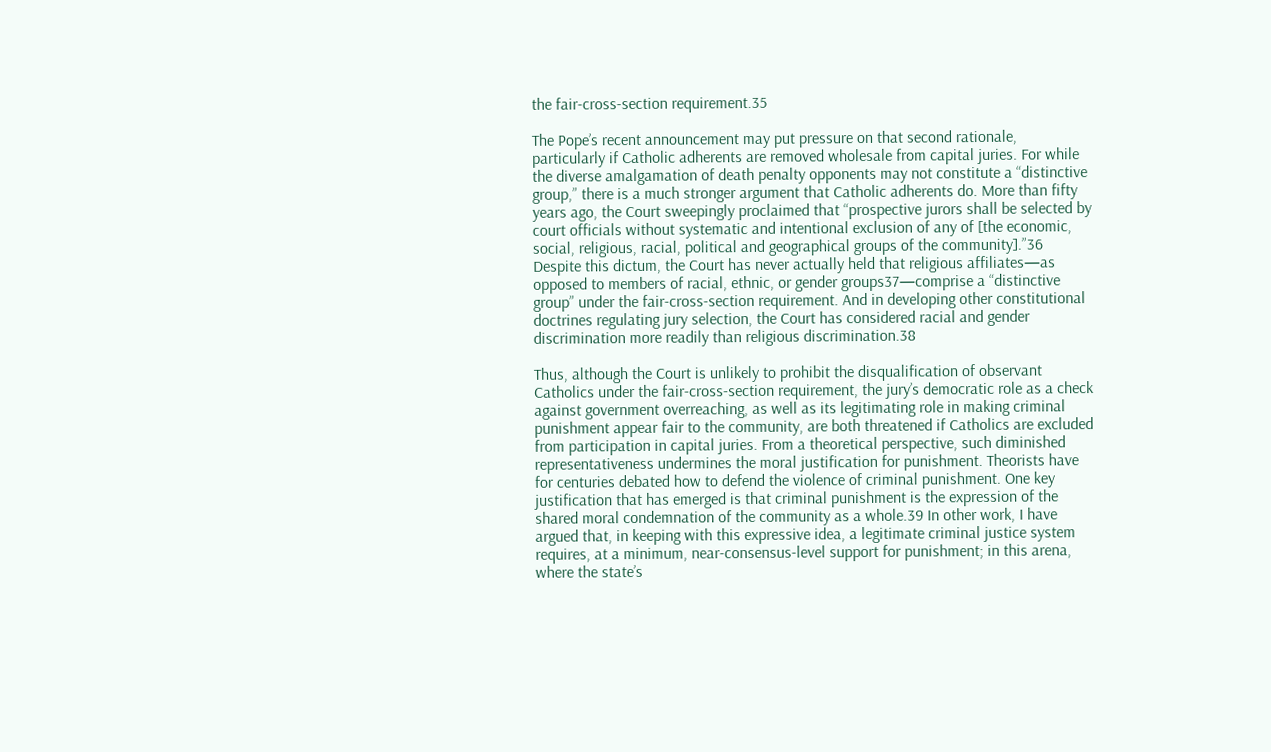the fair-cross-section requirement.35

The Pope’s recent announcement may put pressure on that second rationale, particularly if Catholic adherents are removed wholesale from capital juries. For while the diverse amalgamation of death penalty opponents may not constitute a “distinctive group,” there is a much stronger argument that Catholic adherents do. More than fifty years ago, the Court sweepingly proclaimed that “prospective jurors shall be selected by court officials without systematic and intentional exclusion of any of [the economic, social, religious, racial, political and geographical groups of the community].”36 Despite this dictum, the Court has never actually held that religious affiliates—as opposed to members of racial, ethnic, or gender groups37—comprise a “distinctive group” under the fair-cross-section requirement. And in developing other constitutional doctrines regulating jury selection, the Court has considered racial and gender discrimination more readily than religious discrimination.38

Thus, although the Court is unlikely to prohibit the disqualification of observant Catholics under the fair-cross-section requirement, the jury’s democratic role as a check against government overreaching, as well as its legitimating role in making criminal punishment appear fair to the community, are both threatened if Catholics are excluded from participation in capital juries. From a theoretical perspective, such diminished representativeness undermines the moral justification for punishment. Theorists have for centuries debated how to defend the violence of criminal punishment. One key justification that has emerged is that criminal punishment is the expression of the shared moral condemnation of the community as a whole.39 In other work, I have argued that, in keeping with this expressive idea, a legitimate criminal justice system requires, at a minimum, near-consensus-level support for punishment; in this arena, where the state’s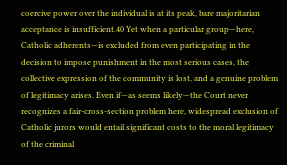coercive power over the individual is at its peak, bare majoritarian acceptance is insufficient.40 Yet when a particular group—here, Catholic adherents—is excluded from even participating in the decision to impose punishment in the most serious cases, the collective expression of the community is lost, and a genuine problem of legitimacy arises. Even if—as seems likely—the Court never recognizes a fair-cross-section problem here, widespread exclusion of Catholic jurors would entail significant costs to the moral legitimacy of the criminal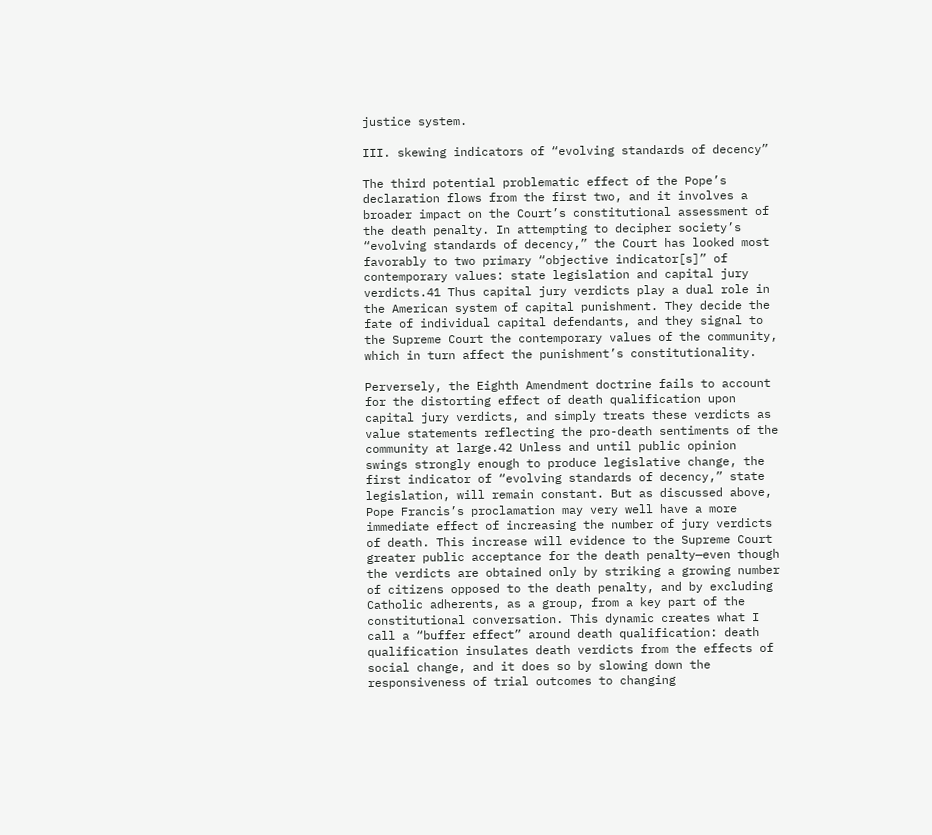justice system.

III. skewing indicators of “evolving standards of decency”

The third potential problematic effect of the Pope’s declaration flows from the first two, and it involves a broader impact on the Court’s constitutional assessment of the death penalty. In attempting to decipher society’s “evolving standards of decency,” the Court has looked most favorably to two primary “objective indicator[s]” of contemporary values: state legislation and capital jury verdicts.41 Thus capital jury verdicts play a dual role in the American system of capital punishment. They decide the fate of individual capital defendants, and they signal to the Supreme Court the contemporary values of the community, which in turn affect the punishment’s constitutionality.

Perversely, the Eighth Amendment doctrine fails to account for the distorting effect of death qualification upon capital jury verdicts, and simply treats these verdicts as value statements reflecting the pro-death sentiments of the community at large.42 Unless and until public opinion swings strongly enough to produce legislative change, the first indicator of “evolving standards of decency,” state legislation, will remain constant. But as discussed above, Pope Francis’s proclamation may very well have a more immediate effect of increasing the number of jury verdicts of death. This increase will evidence to the Supreme Court greater public acceptance for the death penalty—even though the verdicts are obtained only by striking a growing number of citizens opposed to the death penalty, and by excluding Catholic adherents, as a group, from a key part of the constitutional conversation. This dynamic creates what I call a “buffer effect” around death qualification: death qualification insulates death verdicts from the effects of social change, and it does so by slowing down the responsiveness of trial outcomes to changing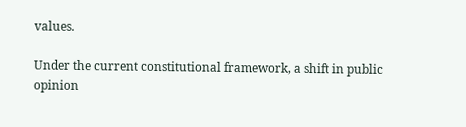values.

Under the current constitutional framework, a shift in public opinion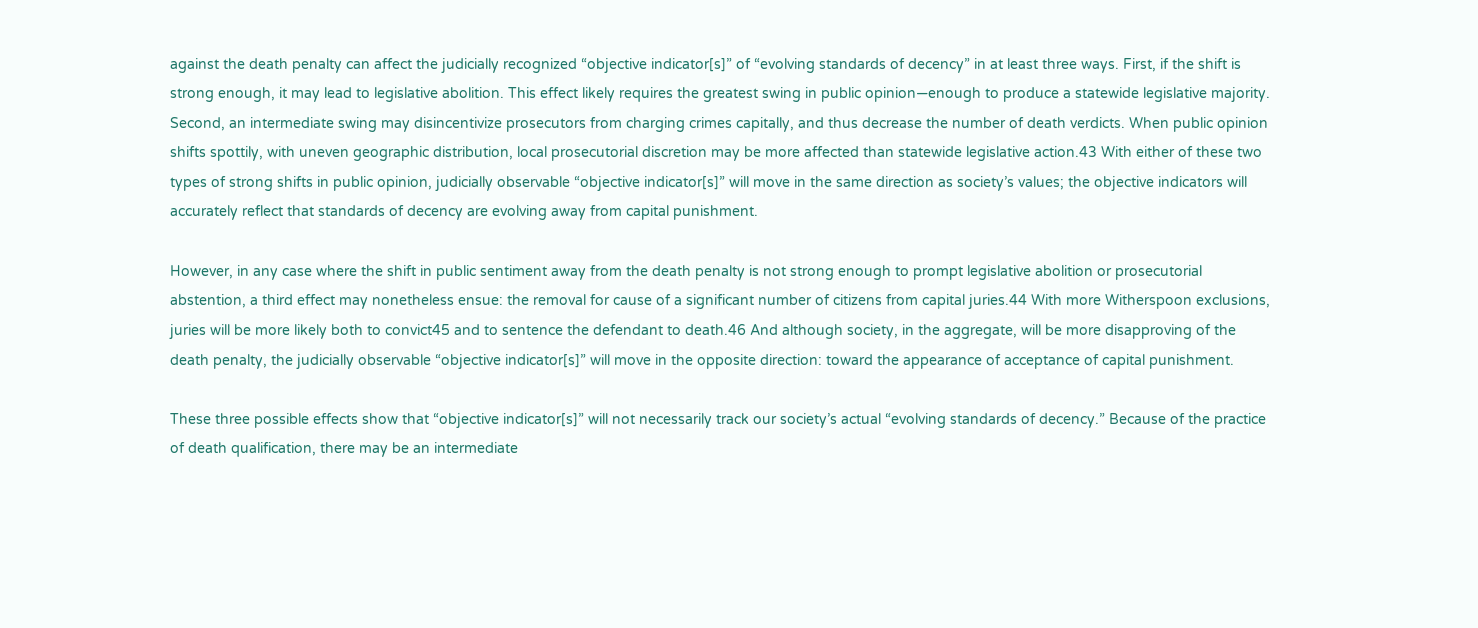against the death penalty can affect the judicially recognized “objective indicator[s]” of “evolving standards of decency” in at least three ways. First, if the shift is strong enough, it may lead to legislative abolition. This effect likely requires the greatest swing in public opinion—enough to produce a statewide legislative majority. Second, an intermediate swing may disincentivize prosecutors from charging crimes capitally, and thus decrease the number of death verdicts. When public opinion shifts spottily, with uneven geographic distribution, local prosecutorial discretion may be more affected than statewide legislative action.43 With either of these two types of strong shifts in public opinion, judicially observable “objective indicator[s]” will move in the same direction as society’s values; the objective indicators will accurately reflect that standards of decency are evolving away from capital punishment.

However, in any case where the shift in public sentiment away from the death penalty is not strong enough to prompt legislative abolition or prosecutorial abstention, a third effect may nonetheless ensue: the removal for cause of a significant number of citizens from capital juries.44 With more Witherspoon exclusions, juries will be more likely both to convict45 and to sentence the defendant to death.46 And although society, in the aggregate, will be more disapproving of the death penalty, the judicially observable “objective indicator[s]” will move in the opposite direction: toward the appearance of acceptance of capital punishment.

These three possible effects show that “objective indicator[s]” will not necessarily track our society’s actual “evolving standards of decency.” Because of the practice of death qualification, there may be an intermediate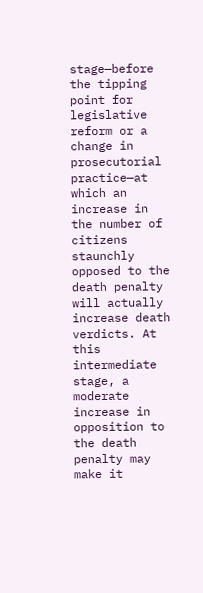stage—before the tipping point for legislative reform or a change in prosecutorial practice—at which an increase in the number of citizens staunchly opposed to the death penalty will actually increase death verdicts. At this intermediate stage, a moderate increase in opposition to the death penalty may make it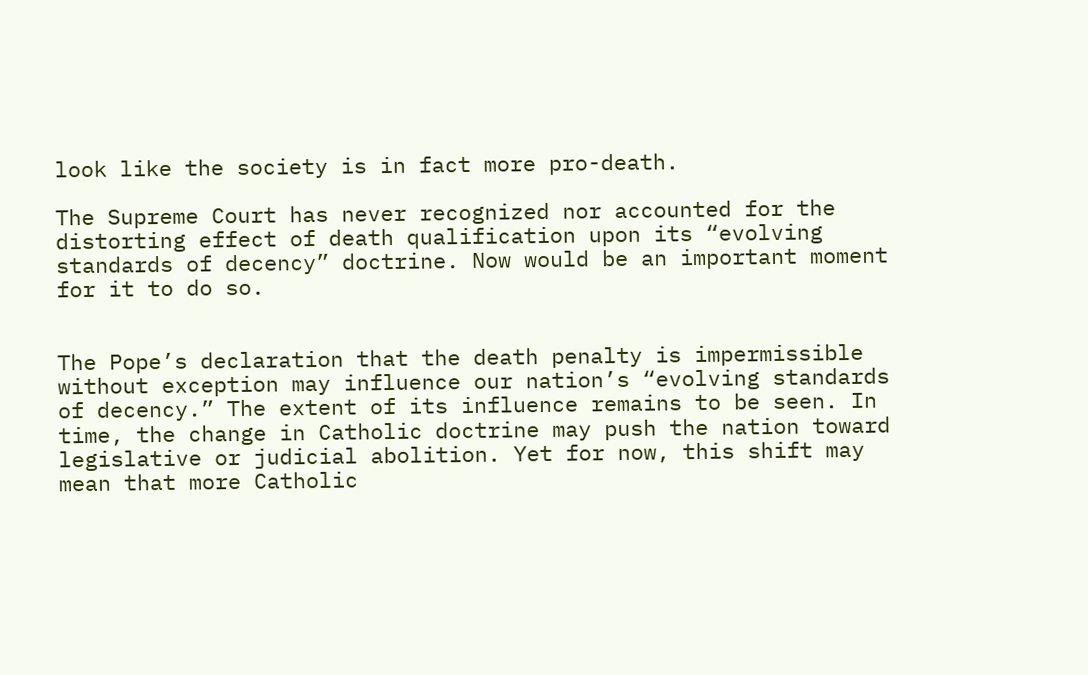look like the society is in fact more pro-death.

The Supreme Court has never recognized nor accounted for the distorting effect of death qualification upon its “evolving standards of decency” doctrine. Now would be an important moment for it to do so.


The Pope’s declaration that the death penalty is impermissible without exception may influence our nation’s “evolving standards of decency.” The extent of its influence remains to be seen. In time, the change in Catholic doctrine may push the nation toward legislative or judicial abolition. Yet for now, this shift may mean that more Catholic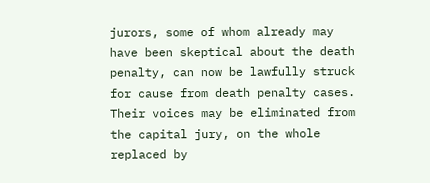jurors, some of whom already may have been skeptical about the death penalty, can now be lawfully struck for cause from death penalty cases. Their voices may be eliminated from the capital jury, on the whole replaced by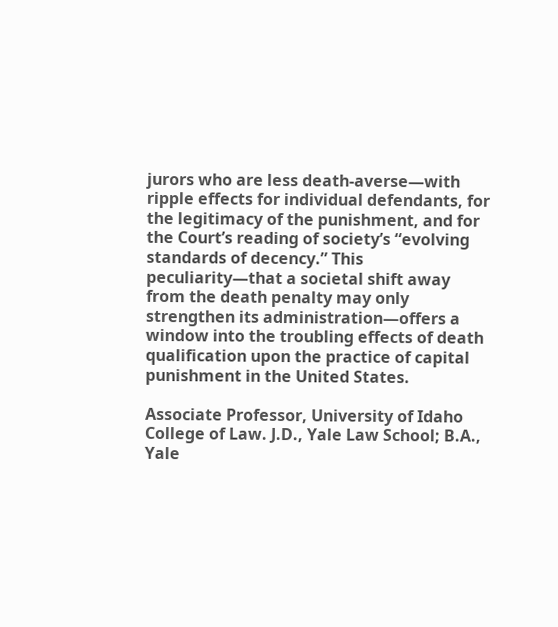jurors who are less death-averse—with ripple effects for individual defendants, for the legitimacy of the punishment, and for the Court’s reading of society’s “evolving standards of decency.” This peculiarity—that a societal shift away from the death penalty may only strengthen its administration—offers a window into the troubling effects of death qualification upon the practice of capital punishment in the United States.

Associate Professor, University of Idaho College of Law. J.D., Yale Law School; B.A., Yale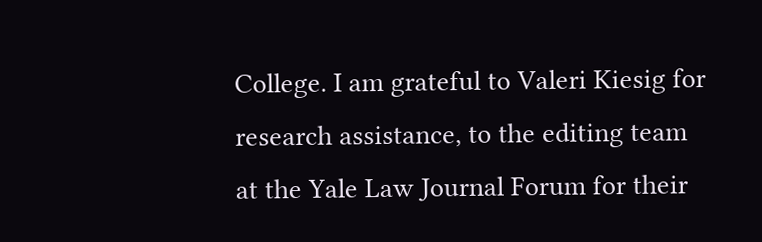College. I am grateful to Valeri Kiesig for research assistance, to the editing team at the Yale Law Journal Forum for their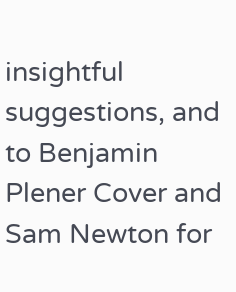insightful suggestions, and to Benjamin Plener Cover and Sam Newton for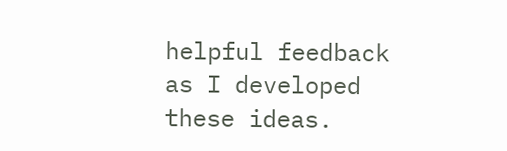helpful feedback as I developed these ideas.